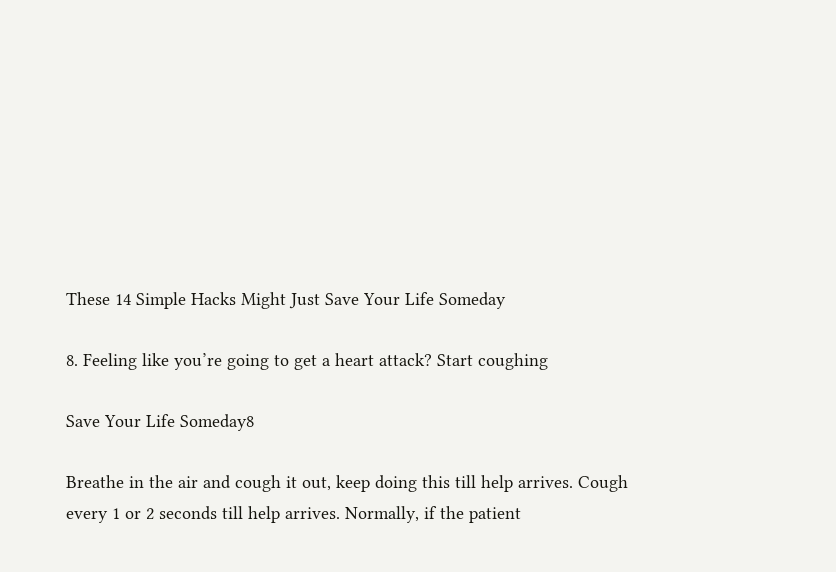These 14 Simple Hacks Might Just Save Your Life Someday

8. Feeling like you’re going to get a heart attack? Start coughing

Save Your Life Someday8

Breathe in the air and cough it out, keep doing this till help arrives. Cough every 1 or 2 seconds till help arrives. Normally, if the patient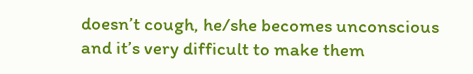doesn’t cough, he/she becomes unconscious and it’s very difficult to make them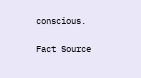conscious.

Fact Source